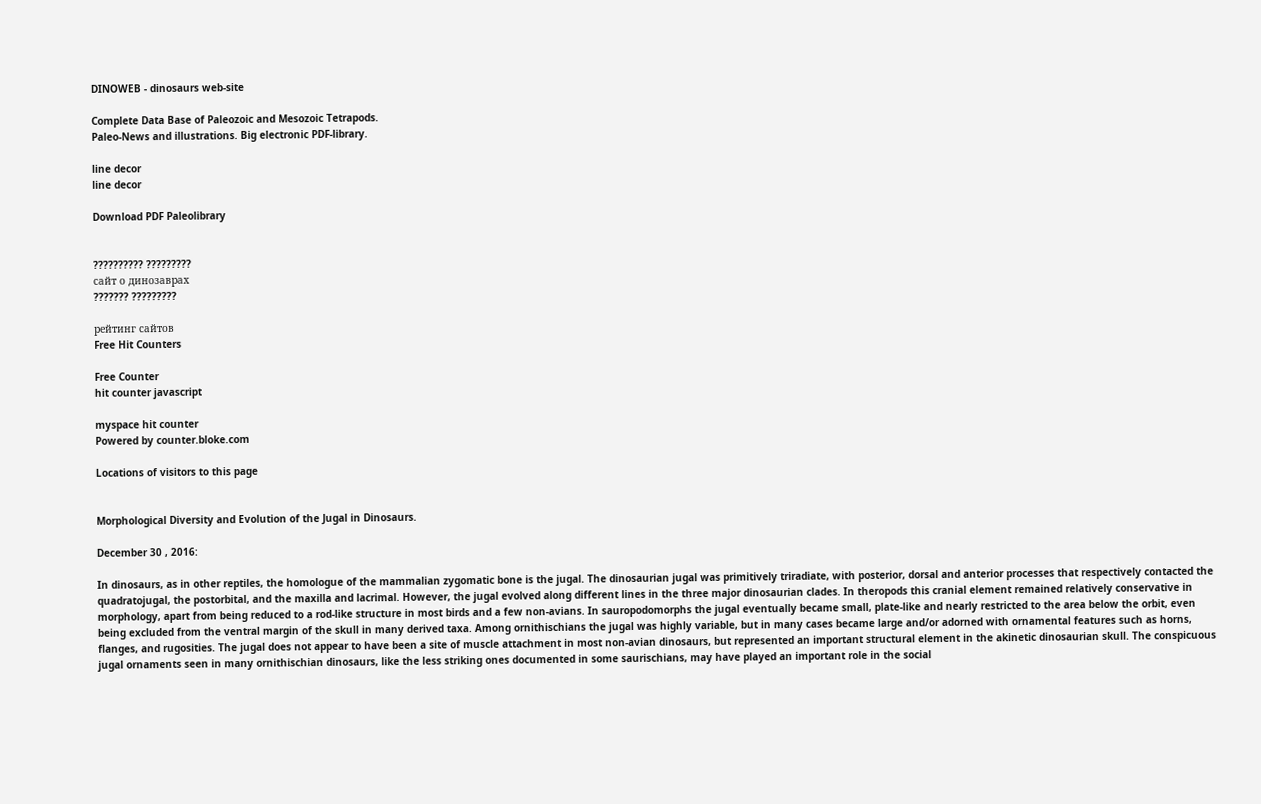DINOWEB - dinosaurs web-site

Complete Data Base of Paleozoic and Mesozoic Tetrapods.
Paleo-News and illustrations. Big electronic PDF-library.

line decor
line decor

Download PDF Paleolibrary


?????????? ?????????
сайт о динозаврах
??????? ?????????

рейтинг сайтов
Free Hit Counters

Free Counter
hit counter javascript

myspace hit counter
Powered by counter.bloke.com

Locations of visitors to this page


Morphological Diversity and Evolution of the Jugal in Dinosaurs.

December 30 , 2016:

In dinosaurs, as in other reptiles, the homologue of the mammalian zygomatic bone is the jugal. The dinosaurian jugal was primitively triradiate, with posterior, dorsal and anterior processes that respectively contacted the quadratojugal, the postorbital, and the maxilla and lacrimal. However, the jugal evolved along different lines in the three major dinosaurian clades. In theropods this cranial element remained relatively conservative in morphology, apart from being reduced to a rod-like structure in most birds and a few non-avians. In sauropodomorphs the jugal eventually became small, plate-like and nearly restricted to the area below the orbit, even being excluded from the ventral margin of the skull in many derived taxa. Among ornithischians the jugal was highly variable, but in many cases became large and/or adorned with ornamental features such as horns, flanges, and rugosities. The jugal does not appear to have been a site of muscle attachment in most non-avian dinosaurs, but represented an important structural element in the akinetic dinosaurian skull. The conspicuous jugal ornaments seen in many ornithischian dinosaurs, like the less striking ones documented in some saurischians, may have played an important role in the social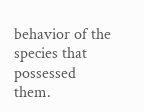behavior of the species that possessed them.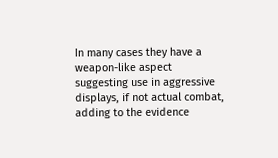In many cases they have a weapon-like aspect suggesting use in aggressive displays, if not actual combat, adding to the evidence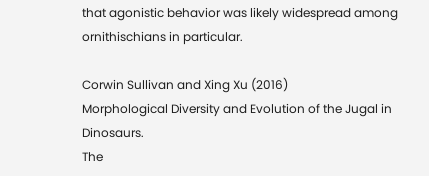that agonistic behavior was likely widespread among ornithischians in particular.

Corwin Sullivan and Xing Xu (2016)
Morphological Diversity and Evolution of the Jugal in Dinosaurs.
The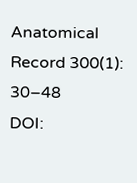Anatomical Record 300(1): 30–48
DOI: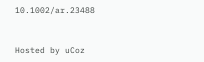10.1002/ar.23488


Hosted by uCoz